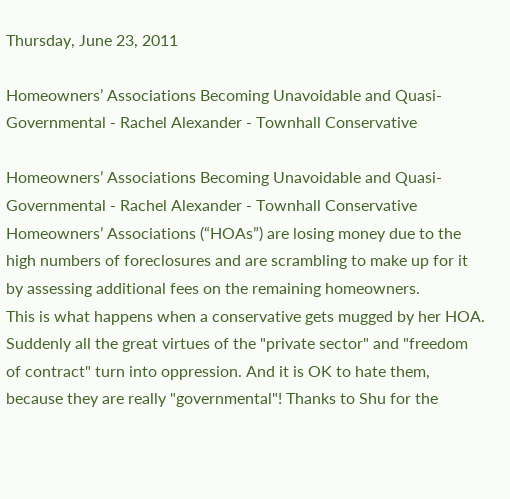Thursday, June 23, 2011

Homeowners’ Associations Becoming Unavoidable and Quasi-Governmental - Rachel Alexander - Townhall Conservative

Homeowners’ Associations Becoming Unavoidable and Quasi-Governmental - Rachel Alexander - Townhall Conservative
Homeowners’ Associations (“HOAs”) are losing money due to the high numbers of foreclosures and are scrambling to make up for it by assessing additional fees on the remaining homeowners.
This is what happens when a conservative gets mugged by her HOA. Suddenly all the great virtues of the "private sector" and "freedom of contract" turn into oppression. And it is OK to hate them, because they are really "governmental"! Thanks to Shu for the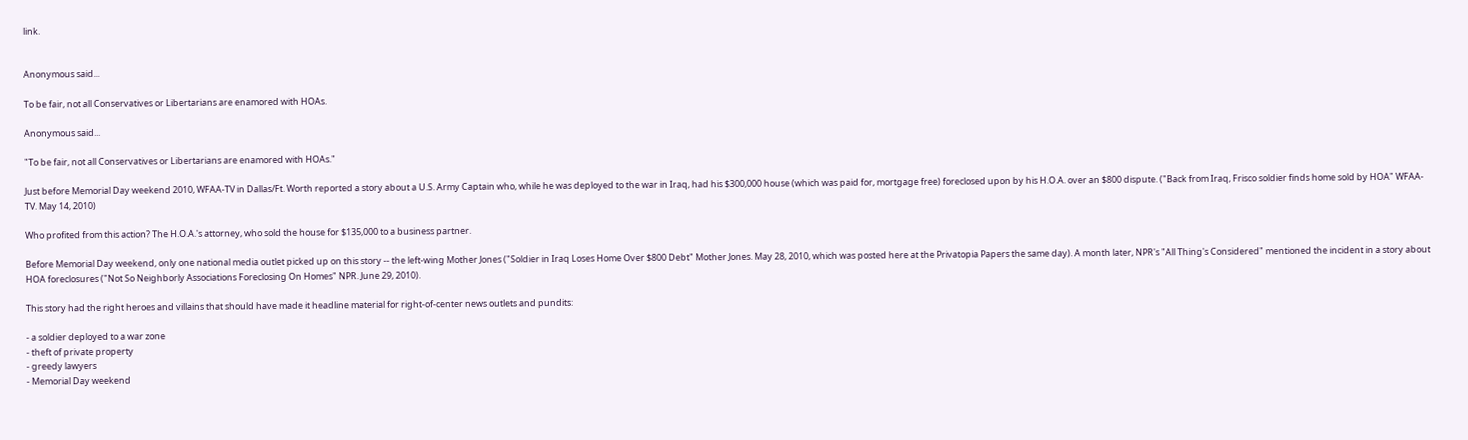link.


Anonymous said...

To be fair, not all Conservatives or Libertarians are enamored with HOAs.

Anonymous said...

"To be fair, not all Conservatives or Libertarians are enamored with HOAs."

Just before Memorial Day weekend 2010, WFAA-TV in Dallas/Ft. Worth reported a story about a U.S. Army Captain who, while he was deployed to the war in Iraq, had his $300,000 house (which was paid for, mortgage free) foreclosed upon by his H.O.A. over an $800 dispute. ("Back from Iraq, Frisco soldier finds home sold by HOA" WFAA-TV. May 14, 2010)

Who profited from this action? The H.O.A.'s attorney, who sold the house for $135,000 to a business partner.

Before Memorial Day weekend, only one national media outlet picked up on this story -- the left-wing Mother Jones ("Soldier in Iraq Loses Home Over $800 Debt" Mother Jones. May 28, 2010, which was posted here at the Privatopia Papers the same day). A month later, NPR's "All Thing's Considered" mentioned the incident in a story about HOA foreclosures ("Not So Neighborly Associations Foreclosing On Homes" NPR. June 29, 2010).

This story had the right heroes and villains that should have made it headline material for right-of-center news outlets and pundits:

- a soldier deployed to a war zone
- theft of private property
- greedy lawyers
- Memorial Day weekend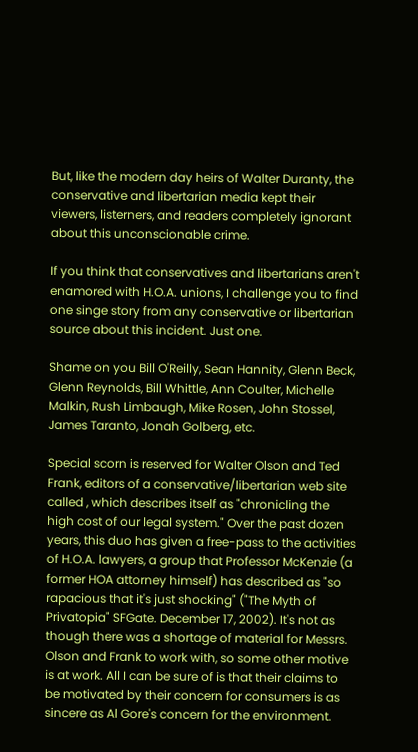But, like the modern day heirs of Walter Duranty, the conservative and libertarian media kept their viewers, listerners, and readers completely ignorant about this unconscionable crime.

If you think that conservatives and libertarians aren't enamored with H.O.A. unions, I challenge you to find one singe story from any conservative or libertarian source about this incident. Just one.

Shame on you Bill O'Reilly, Sean Hannity, Glenn Beck, Glenn Reynolds, Bill Whittle, Ann Coulter, Michelle Malkin, Rush Limbaugh, Mike Rosen, John Stossel, James Taranto, Jonah Golberg, etc.

Special scorn is reserved for Walter Olson and Ted Frank, editors of a conservative/libertarian web site called , which describes itself as "chronicling the high cost of our legal system." Over the past dozen years, this duo has given a free-pass to the activities of H.O.A. lawyers, a group that Professor McKenzie (a former HOA attorney himself) has described as "so rapacious that it's just shocking" ("The Myth of Privatopia" SFGate. December 17, 2002). It's not as though there was a shortage of material for Messrs. Olson and Frank to work with, so some other motive is at work. All I can be sure of is that their claims to be motivated by their concern for consumers is as sincere as Al Gore's concern for the environment.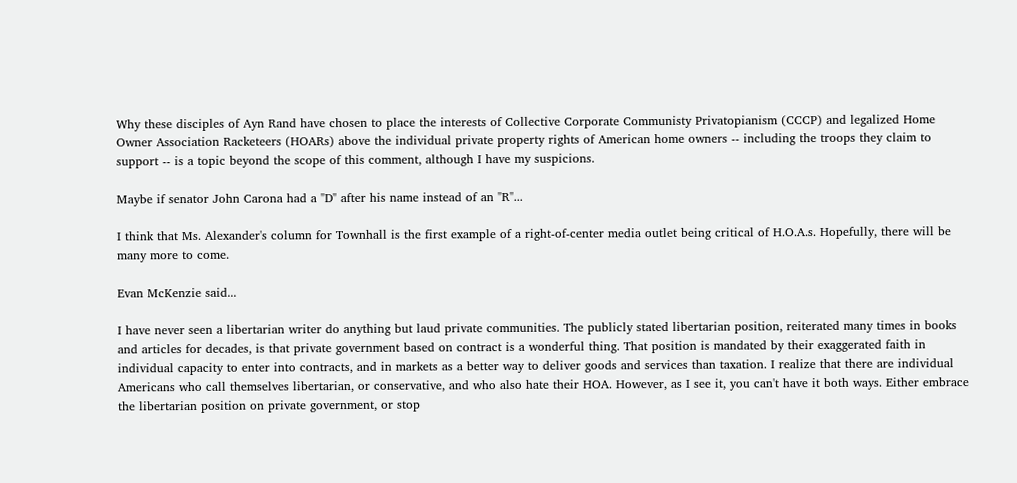Why these disciples of Ayn Rand have chosen to place the interests of Collective Corporate Communisty Privatopianism (CCCP) and legalized Home Owner Association Racketeers (HOARs) above the individual private property rights of American home owners -- including the troops they claim to support -- is a topic beyond the scope of this comment, although I have my suspicions.

Maybe if senator John Carona had a "D" after his name instead of an "R"...

I think that Ms. Alexander's column for Townhall is the first example of a right-of-center media outlet being critical of H.O.A.s. Hopefully, there will be many more to come.

Evan McKenzie said...

I have never seen a libertarian writer do anything but laud private communities. The publicly stated libertarian position, reiterated many times in books and articles for decades, is that private government based on contract is a wonderful thing. That position is mandated by their exaggerated faith in individual capacity to enter into contracts, and in markets as a better way to deliver goods and services than taxation. I realize that there are individual Americans who call themselves libertarian, or conservative, and who also hate their HOA. However, as I see it, you can't have it both ways. Either embrace the libertarian position on private government, or stop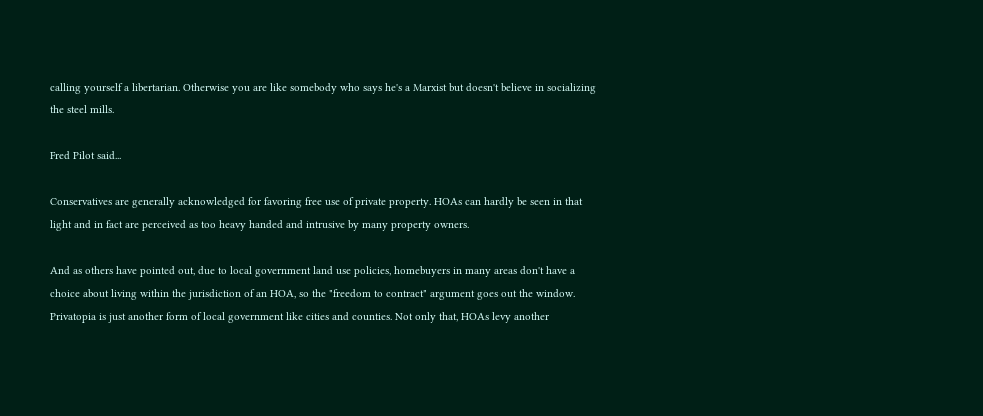calling yourself a libertarian. Otherwise you are like somebody who says he's a Marxist but doesn't believe in socializing the steel mills.

Fred Pilot said...

Conservatives are generally acknowledged for favoring free use of private property. HOAs can hardly be seen in that light and in fact are perceived as too heavy handed and intrusive by many property owners.

And as others have pointed out, due to local government land use policies, homebuyers in many areas don't have a choice about living within the jurisdiction of an HOA, so the "freedom to contract" argument goes out the window. Privatopia is just another form of local government like cities and counties. Not only that, HOAs levy another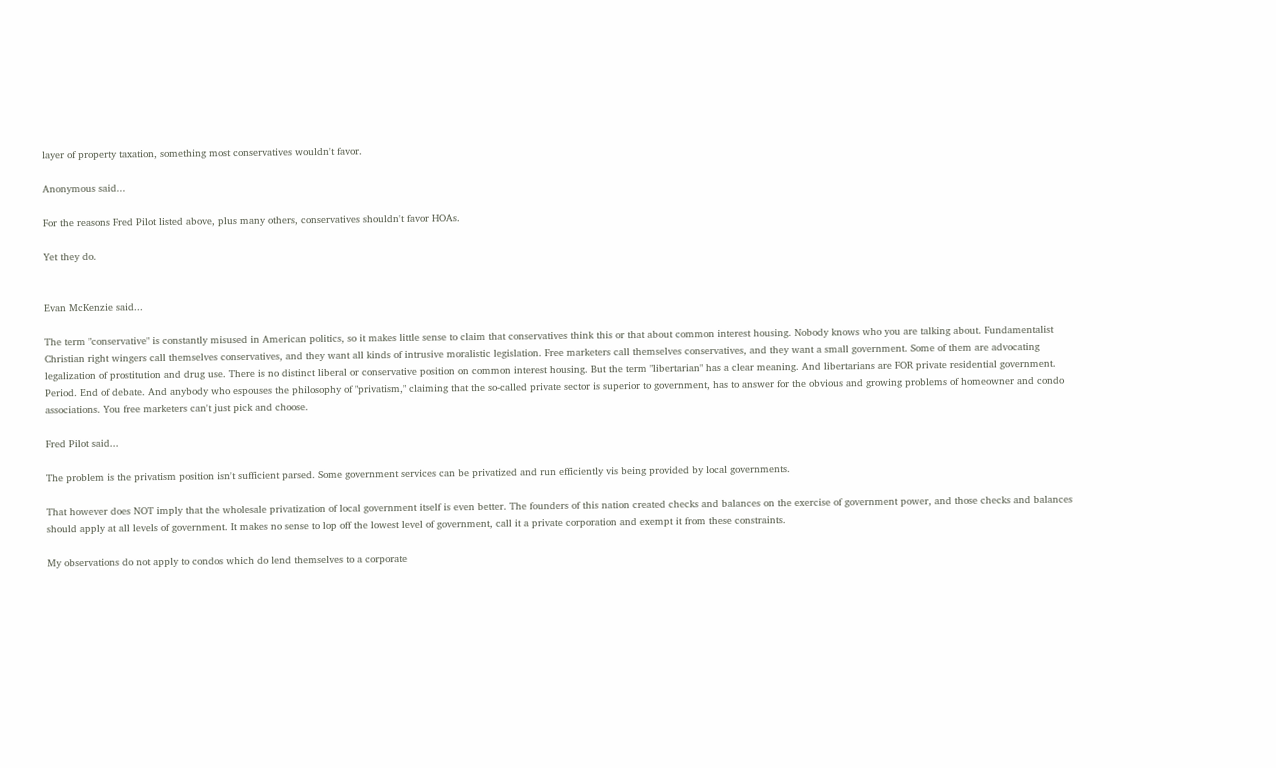layer of property taxation, something most conservatives wouldn't favor.

Anonymous said...

For the reasons Fred Pilot listed above, plus many others, conservatives shouldn't favor HOAs.

Yet they do.


Evan McKenzie said...

The term "conservative" is constantly misused in American politics, so it makes little sense to claim that conservatives think this or that about common interest housing. Nobody knows who you are talking about. Fundamentalist Christian right wingers call themselves conservatives, and they want all kinds of intrusive moralistic legislation. Free marketers call themselves conservatives, and they want a small government. Some of them are advocating legalization of prostitution and drug use. There is no distinct liberal or conservative position on common interest housing. But the term "libertarian" has a clear meaning. And libertarians are FOR private residential government. Period. End of debate. And anybody who espouses the philosophy of "privatism," claiming that the so-called private sector is superior to government, has to answer for the obvious and growing problems of homeowner and condo associations. You free marketers can't just pick and choose.

Fred Pilot said...

The problem is the privatism position isn't sufficient parsed. Some government services can be privatized and run efficiently vis being provided by local governments.

That however does NOT imply that the wholesale privatization of local government itself is even better. The founders of this nation created checks and balances on the exercise of government power, and those checks and balances should apply at all levels of government. It makes no sense to lop off the lowest level of government, call it a private corporation and exempt it from these constraints.

My observations do not apply to condos which do lend themselves to a corporate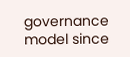governance model since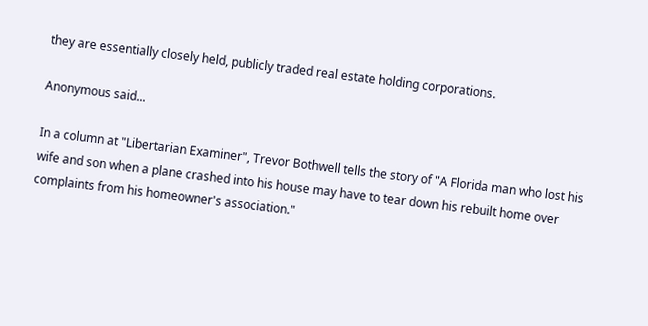they are essentially closely held, publicly traded real estate holding corporations.

Anonymous said...

In a column at "Libertarian Examiner", Trevor Bothwell tells the story of "A Florida man who lost his wife and son when a plane crashed into his house may have to tear down his rebuilt home over complaints from his homeowner's association."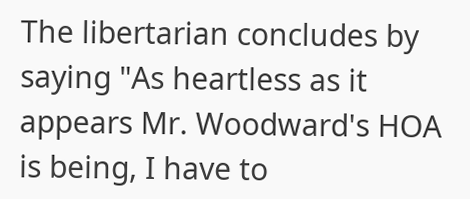The libertarian concludes by saying "As heartless as it appears Mr. Woodward's HOA is being, I have to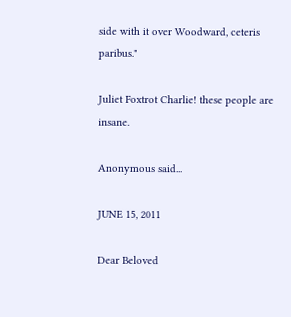side with it over Woodward, ceteris paribus."

Juliet Foxtrot Charlie! these people are insane.

Anonymous said...

JUNE 15, 2011

Dear Beloved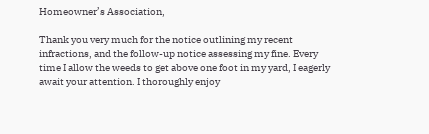Homeowner’s Association,

Thank you very much for the notice outlining my recent infractions, and the follow-up notice assessing my fine. Every time I allow the weeds to get above one foot in my yard, I eagerly await your attention. I thoroughly enjoy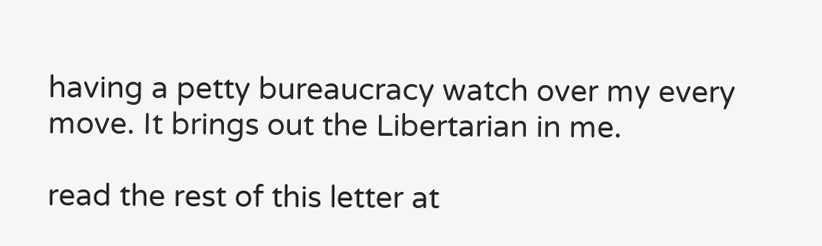having a petty bureaucracy watch over my every move. It brings out the Libertarian in me.

read the rest of this letter at